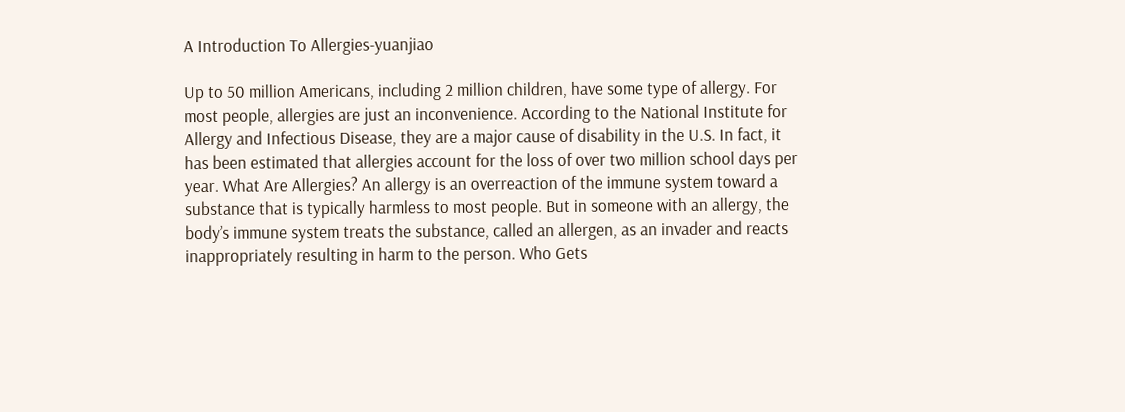A Introduction To Allergies-yuanjiao

Up to 50 million Americans, including 2 million children, have some type of allergy. For most people, allergies are just an inconvenience. According to the National Institute for Allergy and Infectious Disease, they are a major cause of disability in the U.S. In fact, it has been estimated that allergies account for the loss of over two million school days per year. What Are Allergies? An allergy is an overreaction of the immune system toward a substance that is typically harmless to most people. But in someone with an allergy, the body’s immune system treats the substance, called an allergen, as an invader and reacts inappropriately resulting in harm to the person. Who Gets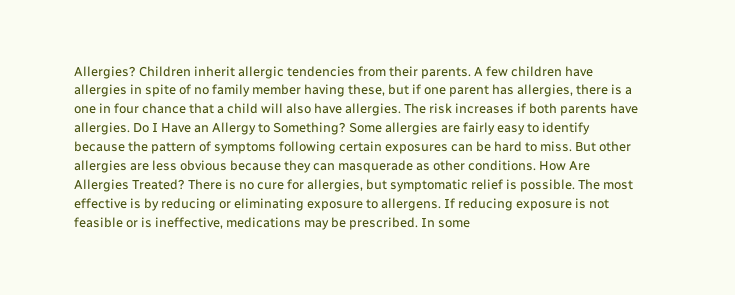Allergies? Children inherit allergic tendencies from their parents. A few children have allergies in spite of no family member having these, but if one parent has allergies, there is a one in four chance that a child will also have allergies. The risk increases if both parents have allergies. Do I Have an Allergy to Something? Some allergies are fairly easy to identify because the pattern of symptoms following certain exposures can be hard to miss. But other allergies are less obvious because they can masquerade as other conditions. How Are Allergies Treated? There is no cure for allergies, but symptomatic relief is possible. The most effective is by reducing or eliminating exposure to allergens. If reducing exposure is not feasible or is ineffective, medications may be prescribed. In some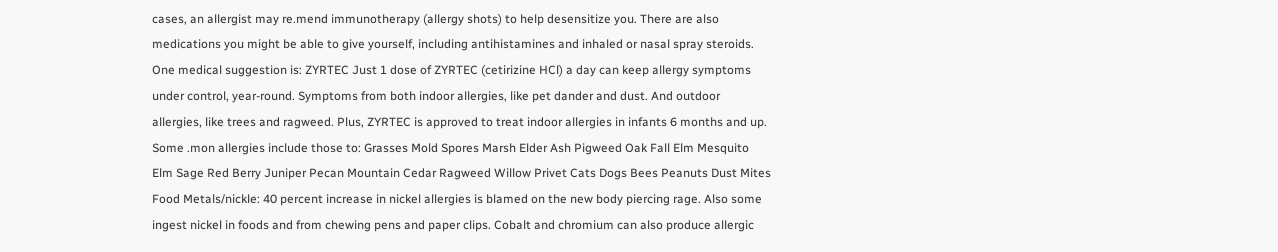cases, an allergist may re.mend immunotherapy (allergy shots) to help desensitize you. There are also medications you might be able to give yourself, including antihistamines and inhaled or nasal spray steroids. One medical suggestion is: ZYRTEC Just 1 dose of ZYRTEC (cetirizine HCl) a day can keep allergy symptoms under control, year-round. Symptoms from both indoor allergies, like pet dander and dust. And outdoor allergies, like trees and ragweed. Plus, ZYRTEC is approved to treat indoor allergies in infants 6 months and up. Some .mon allergies include those to: Grasses Mold Spores Marsh Elder Ash Pigweed Oak Fall Elm Mesquito Elm Sage Red Berry Juniper Pecan Mountain Cedar Ragweed Willow Privet Cats Dogs Bees Peanuts Dust Mites Food Metals/nickle: 40 percent increase in nickel allergies is blamed on the new body piercing rage. Also some ingest nickel in foods and from chewing pens and paper clips. Cobalt and chromium can also produce allergic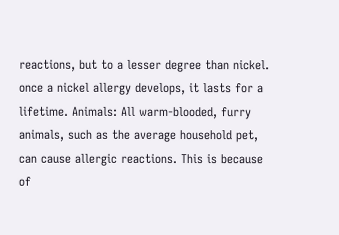reactions, but to a lesser degree than nickel. once a nickel allergy develops, it lasts for a lifetime. Animals: All warm-blooded, furry animals, such as the average household pet, can cause allergic reactions. This is because of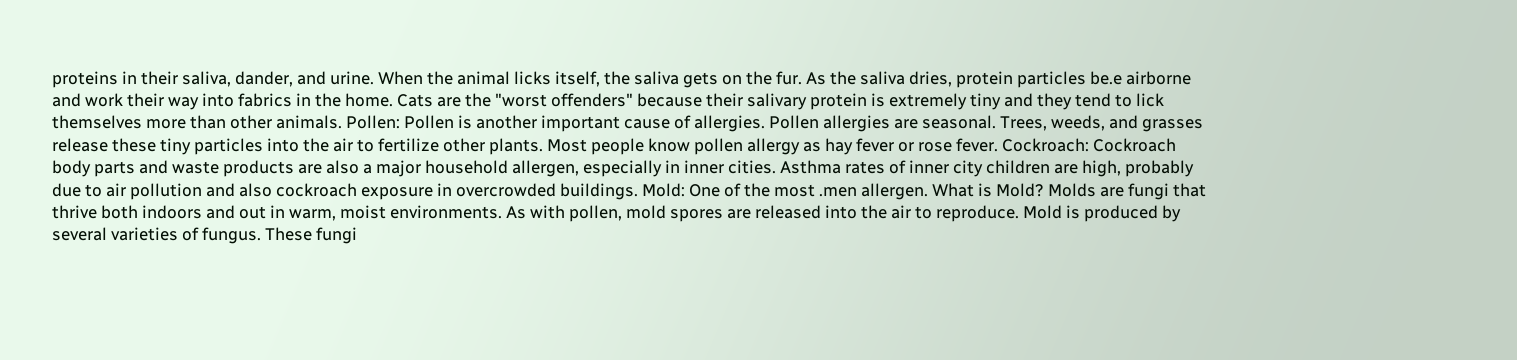proteins in their saliva, dander, and urine. When the animal licks itself, the saliva gets on the fur. As the saliva dries, protein particles be.e airborne and work their way into fabrics in the home. Cats are the "worst offenders" because their salivary protein is extremely tiny and they tend to lick themselves more than other animals. Pollen: Pollen is another important cause of allergies. Pollen allergies are seasonal. Trees, weeds, and grasses release these tiny particles into the air to fertilize other plants. Most people know pollen allergy as hay fever or rose fever. Cockroach: Cockroach body parts and waste products are also a major household allergen, especially in inner cities. Asthma rates of inner city children are high, probably due to air pollution and also cockroach exposure in overcrowded buildings. Mold: One of the most .men allergen. What is Mold? Molds are fungi that thrive both indoors and out in warm, moist environments. As with pollen, mold spores are released into the air to reproduce. Mold is produced by several varieties of fungus. These fungi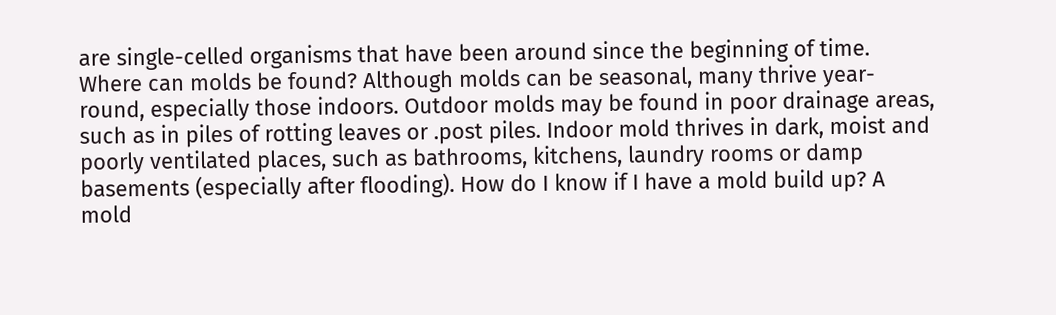are single-celled organisms that have been around since the beginning of time. Where can molds be found? Although molds can be seasonal, many thrive year-round, especially those indoors. Outdoor molds may be found in poor drainage areas, such as in piles of rotting leaves or .post piles. Indoor mold thrives in dark, moist and poorly ventilated places, such as bathrooms, kitchens, laundry rooms or damp basements (especially after flooding). How do I know if I have a mold build up? A mold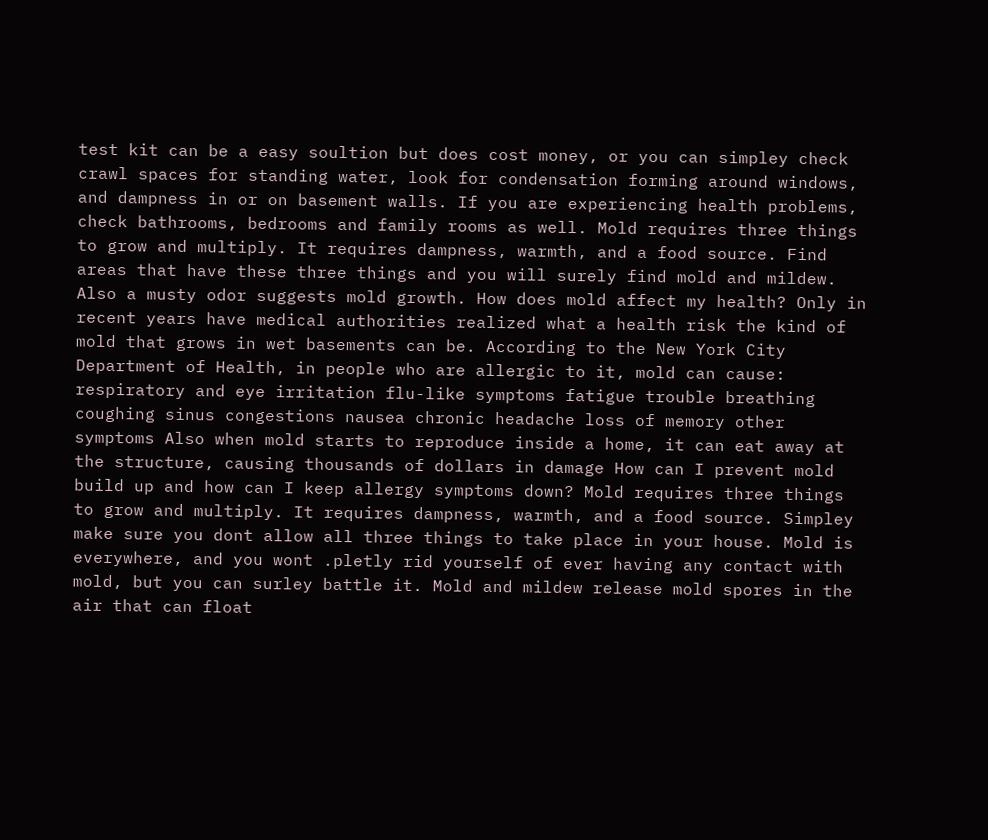test kit can be a easy soultion but does cost money, or you can simpley check crawl spaces for standing water, look for condensation forming around windows, and dampness in or on basement walls. If you are experiencing health problems, check bathrooms, bedrooms and family rooms as well. Mold requires three things to grow and multiply. It requires dampness, warmth, and a food source. Find areas that have these three things and you will surely find mold and mildew. Also a musty odor suggests mold growth. How does mold affect my health? Only in recent years have medical authorities realized what a health risk the kind of mold that grows in wet basements can be. According to the New York City Department of Health, in people who are allergic to it, mold can cause: respiratory and eye irritation flu-like symptoms fatigue trouble breathing coughing sinus congestions nausea chronic headache loss of memory other symptoms Also when mold starts to reproduce inside a home, it can eat away at the structure, causing thousands of dollars in damage How can I prevent mold build up and how can I keep allergy symptoms down? Mold requires three things to grow and multiply. It requires dampness, warmth, and a food source. Simpley make sure you dont allow all three things to take place in your house. Mold is everywhere, and you wont .pletly rid yourself of ever having any contact with mold, but you can surley battle it. Mold and mildew release mold spores in the air that can float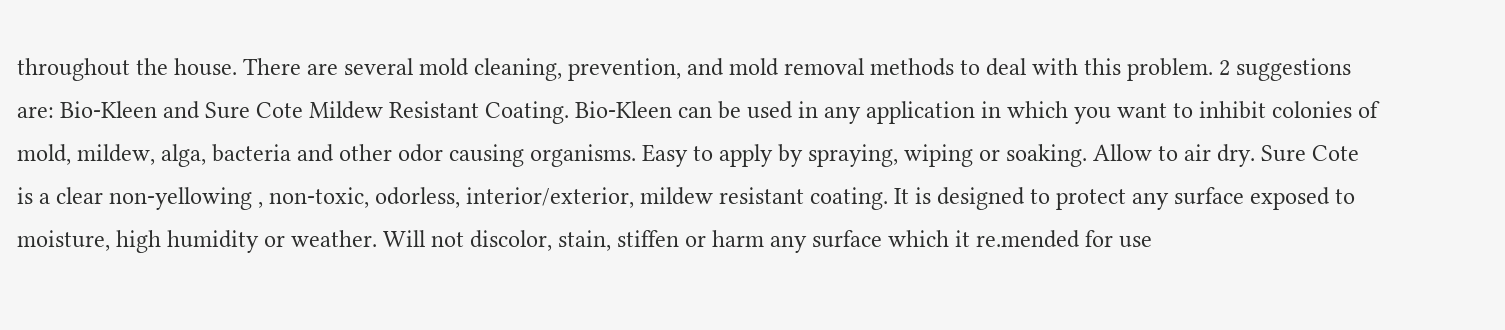throughout the house. There are several mold cleaning, prevention, and mold removal methods to deal with this problem. 2 suggestions are: Bio-Kleen and Sure Cote Mildew Resistant Coating. Bio-Kleen can be used in any application in which you want to inhibit colonies of mold, mildew, alga, bacteria and other odor causing organisms. Easy to apply by spraying, wiping or soaking. Allow to air dry. Sure Cote is a clear non-yellowing , non-toxic, odorless, interior/exterior, mildew resistant coating. It is designed to protect any surface exposed to moisture, high humidity or weather. Will not discolor, stain, stiffen or harm any surface which it re.mended for use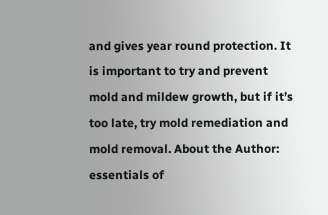and gives year round protection. It is important to try and prevent mold and mildew growth, but if it’s too late, try mold remediation and mold removal. About the Author: essentials of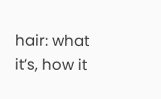hair: what it’s, how it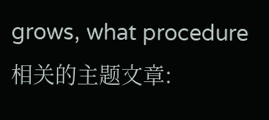grows, what procedure 相关的主题文章: